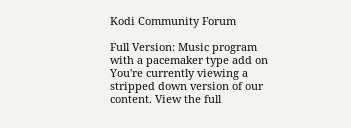Kodi Community Forum

Full Version: Music program with a pacemaker type add on
You're currently viewing a stripped down version of our content. View the full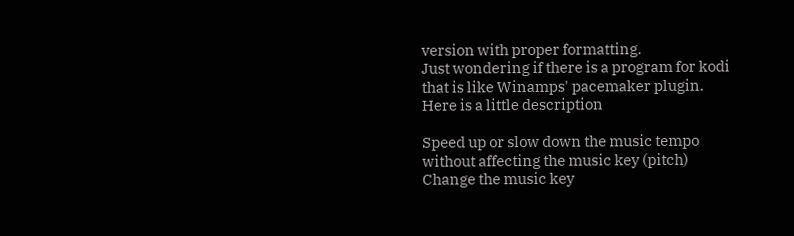version with proper formatting.
Just wondering if there is a program for kodi that is like Winamps' pacemaker plugin.
Here is a little description

Speed up or slow down the music tempo without affecting the music key (pitch)
Change the music key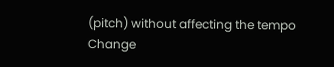(pitch) without affecting the tempo
Change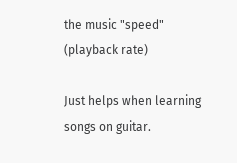the music "speed" (playback rate)

Just helps when learning songs on guitar.